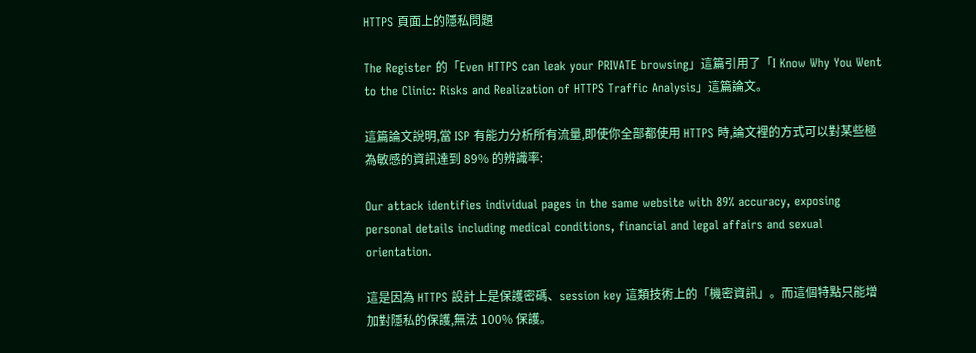HTTPS 頁面上的隱私問題

The Register 的「Even HTTPS can leak your PRIVATE browsing」這篇引用了「I Know Why You Went to the Clinic: Risks and Realization of HTTPS Traffic Analysis」這篇論文。

這篇論文說明,當 ISP 有能力分析所有流量,即使你全部都使用 HTTPS 時,論文裡的方式可以對某些極為敏感的資訊達到 89% 的辨識率:

Our attack identifies individual pages in the same website with 89% accuracy, exposing personal details including medical conditions, financial and legal affairs and sexual orientation.

這是因為 HTTPS 設計上是保護密碼、session key 這類技術上的「機密資訊」。而這個特點只能增加對隱私的保護,無法 100% 保護。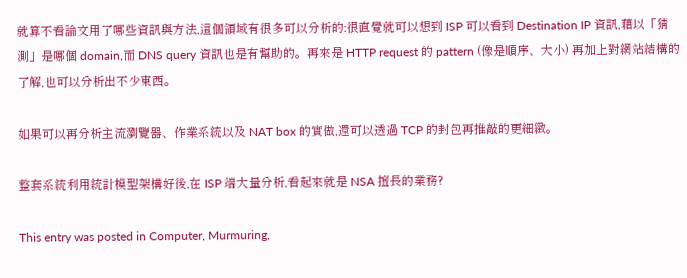就算不看論文用了哪些資訊與方法,這個領域有很多可以分析的:很直覺就可以想到 ISP 可以看到 Destination IP 資訊,藉以「猜測」是哪個 domain,而 DNS query 資訊也是有幫助的。再來是 HTTP request 的 pattern (像是順序、大小) 再加上對網站結構的了解,也可以分析出不少東西。

如果可以再分析主流瀏覽器、作業系統以及 NAT box 的實做,還可以透過 TCP 的封包再推敲的更細緻。

整套系統利用統計模型架構好後,在 ISP 端大量分析,看起來就是 NSA 擅長的業務?

This entry was posted in Computer, Murmuring,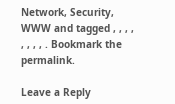Network, Security, WWW and tagged , , , , , , , , . Bookmark the permalink.

Leave a Reply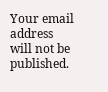Your email address will not be published.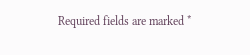Required fields are marked *